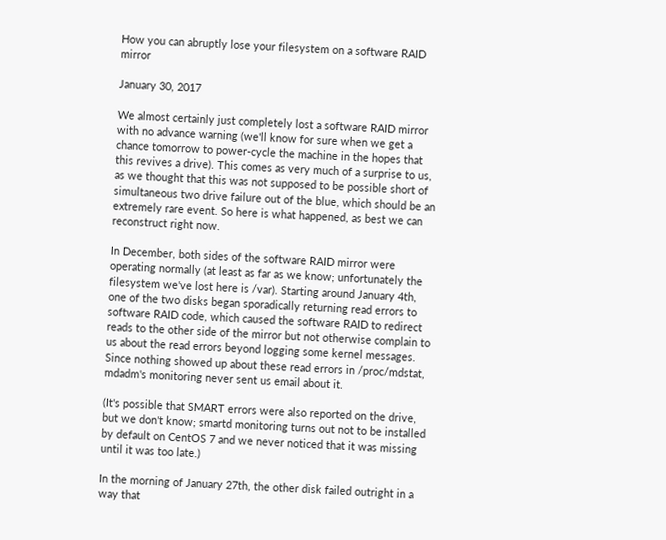How you can abruptly lose your filesystem on a software RAID mirror

January 30, 2017

We almost certainly just completely lost a software RAID mirror with no advance warning (we'll know for sure when we get a chance tomorrow to power-cycle the machine in the hopes that this revives a drive). This comes as very much of a surprise to us, as we thought that this was not supposed to be possible short of simultaneous two drive failure out of the blue, which should be an extremely rare event. So here is what happened, as best we can reconstruct right now.

In December, both sides of the software RAID mirror were operating normally (at least as far as we know; unfortunately the filesystem we've lost here is /var). Starting around January 4th, one of the two disks began sporadically returning read errors to software RAID code, which caused the software RAID to redirect reads to the other side of the mirror but not otherwise complain to us about the read errors beyond logging some kernel messages. Since nothing showed up about these read errors in /proc/mdstat, mdadm's monitoring never sent us email about it.

(It's possible that SMART errors were also reported on the drive, but we don't know; smartd monitoring turns out not to be installed by default on CentOS 7 and we never noticed that it was missing until it was too late.)

In the morning of January 27th, the other disk failed outright in a way that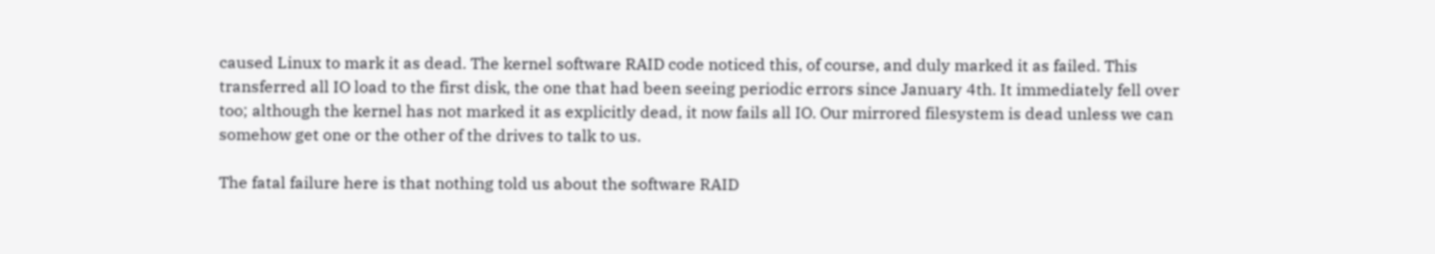caused Linux to mark it as dead. The kernel software RAID code noticed this, of course, and duly marked it as failed. This transferred all IO load to the first disk, the one that had been seeing periodic errors since January 4th. It immediately fell over too; although the kernel has not marked it as explicitly dead, it now fails all IO. Our mirrored filesystem is dead unless we can somehow get one or the other of the drives to talk to us.

The fatal failure here is that nothing told us about the software RAID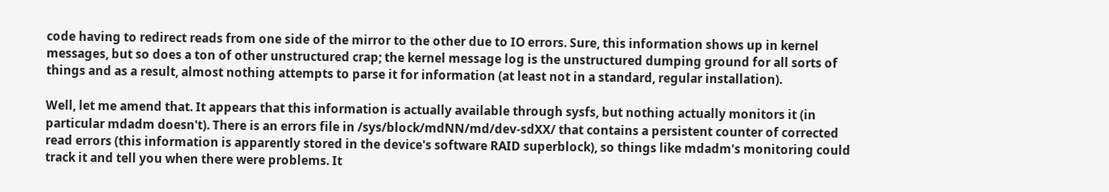code having to redirect reads from one side of the mirror to the other due to IO errors. Sure, this information shows up in kernel messages, but so does a ton of other unstructured crap; the kernel message log is the unstructured dumping ground for all sorts of things and as a result, almost nothing attempts to parse it for information (at least not in a standard, regular installation).

Well, let me amend that. It appears that this information is actually available through sysfs, but nothing actually monitors it (in particular mdadm doesn't). There is an errors file in /sys/block/mdNN/md/dev-sdXX/ that contains a persistent counter of corrected read errors (this information is apparently stored in the device's software RAID superblock), so things like mdadm's monitoring could track it and tell you when there were problems. It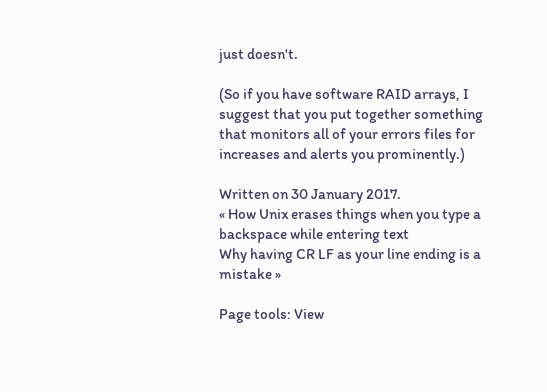just doesn't.

(So if you have software RAID arrays, I suggest that you put together something that monitors all of your errors files for increases and alerts you prominently.)

Written on 30 January 2017.
« How Unix erases things when you type a backspace while entering text
Why having CR LF as your line ending is a mistake »

Page tools: View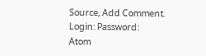Source, Add Comment.
Login: Password:
Atom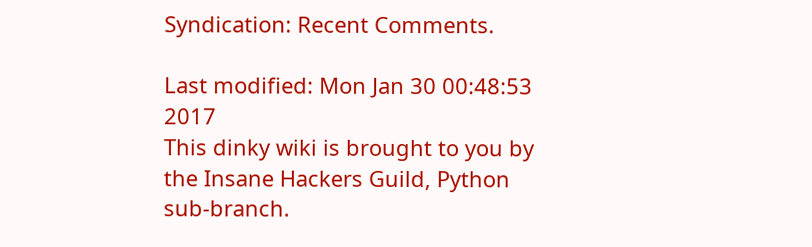Syndication: Recent Comments.

Last modified: Mon Jan 30 00:48:53 2017
This dinky wiki is brought to you by the Insane Hackers Guild, Python sub-branch.